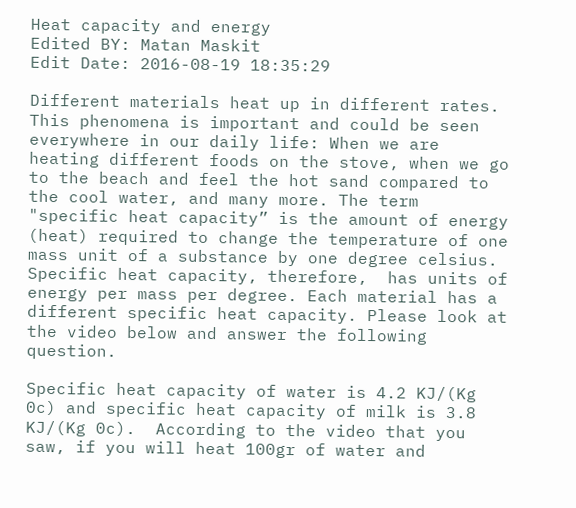Heat capacity and energy
Edited BY: Matan Maskit
Edit Date: 2016-08-19 18:35:29

Different materials heat up in different rates. This phenomena is important and could be seen everywhere in our daily life: When we are heating different foods on the stove, when we go to the beach and feel the hot sand compared to the cool water, and many more. The term "specific heat capacity” is the amount of energy (heat) required to change the temperature of one mass unit of a substance by one degree celsius. Specific heat capacity, therefore,  has units of energy per mass per degree. Each material has a different specific heat capacity. Please look at the video below and answer the following question.

Specific heat capacity of water is 4.2 KJ/(Kg 0c) and specific heat capacity of milk is 3.8 KJ/(Kg 0c).  According to the video that you saw, if you will heat 100gr of water and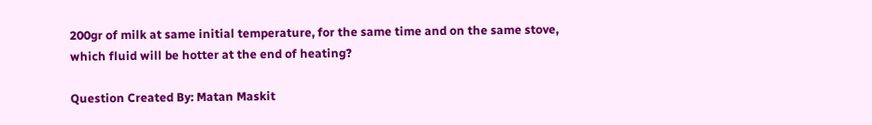200gr of milk at same initial temperature, for the same time and on the same stove, which fluid will be hotter at the end of heating?

Question Created By: Matan Maskit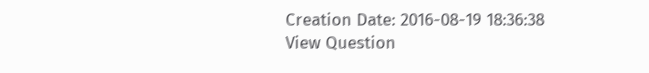Creation Date: 2016-08-19 18:36:38
View Question